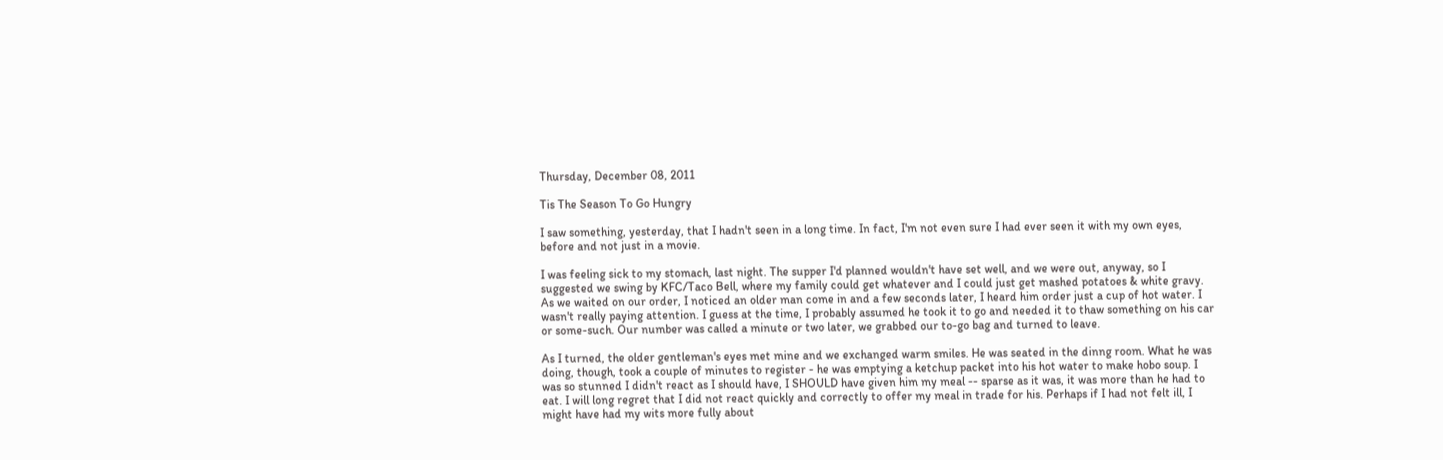Thursday, December 08, 2011

Tis The Season To Go Hungry

I saw something, yesterday, that I hadn't seen in a long time. In fact, I'm not even sure I had ever seen it with my own eyes, before and not just in a movie.

I was feeling sick to my stomach, last night. The supper I'd planned wouldn't have set well, and we were out, anyway, so I suggested we swing by KFC/Taco Bell, where my family could get whatever and I could just get mashed potatoes & white gravy. As we waited on our order, I noticed an older man come in and a few seconds later, I heard him order just a cup of hot water. I wasn't really paying attention. I guess at the time, I probably assumed he took it to go and needed it to thaw something on his car or some-such. Our number was called a minute or two later, we grabbed our to-go bag and turned to leave.

As I turned, the older gentleman's eyes met mine and we exchanged warm smiles. He was seated in the dinng room. What he was doing, though, took a couple of minutes to register - he was emptying a ketchup packet into his hot water to make hobo soup. I was so stunned I didn't react as I should have, I SHOULD have given him my meal -- sparse as it was, it was more than he had to eat. I will long regret that I did not react quickly and correctly to offer my meal in trade for his. Perhaps if I had not felt ill, I might have had my wits more fully about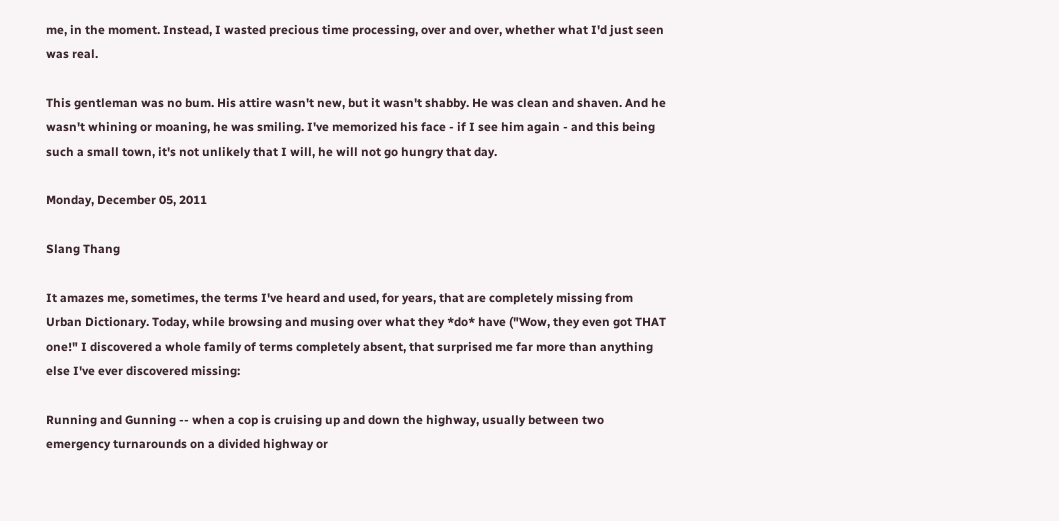me, in the moment. Instead, I wasted precious time processing, over and over, whether what I'd just seen was real.

This gentleman was no bum. His attire wasn't new, but it wasn't shabby. He was clean and shaven. And he wasn't whining or moaning, he was smiling. I've memorized his face - if I see him again - and this being such a small town, it's not unlikely that I will, he will not go hungry that day.

Monday, December 05, 2011

Slang Thang

It amazes me, sometimes, the terms I've heard and used, for years, that are completely missing from Urban Dictionary. Today, while browsing and musing over what they *do* have ("Wow, they even got THAT one!" I discovered a whole family of terms completely absent, that surprised me far more than anything else I've ever discovered missing:

Running and Gunning -- when a cop is cruising up and down the highway, usually between two emergency turnarounds on a divided highway or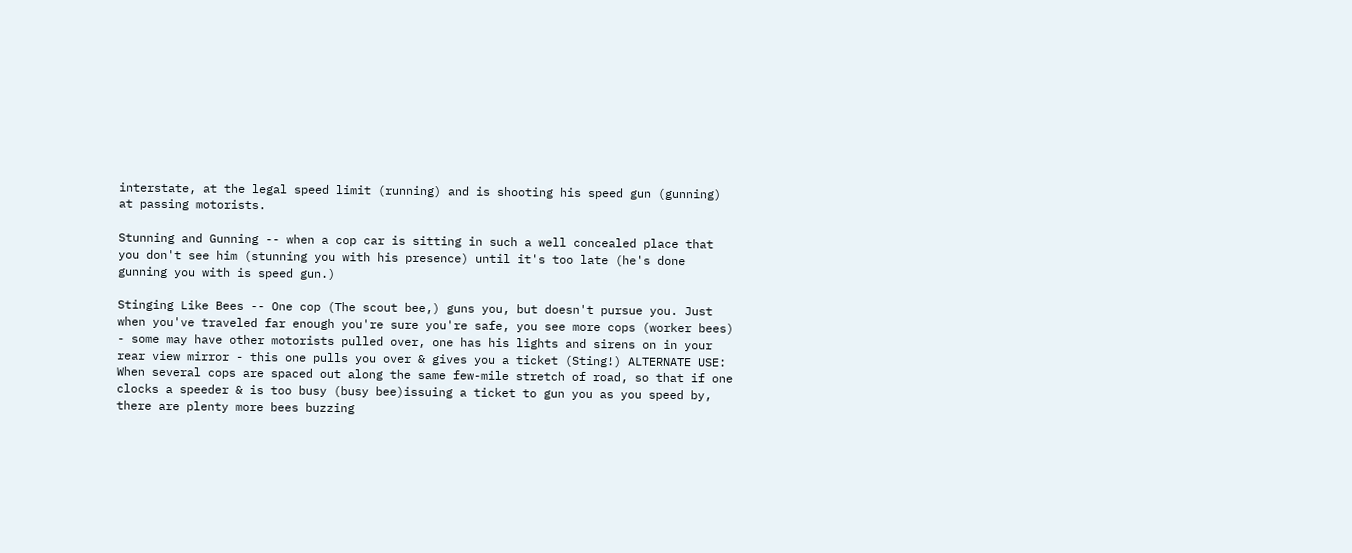interstate, at the legal speed limit (running) and is shooting his speed gun (gunning) at passing motorists.

Stunning and Gunning -- when a cop car is sitting in such a well concealed place that you don't see him (stunning you with his presence) until it's too late (he's done gunning you with is speed gun.)

Stinging Like Bees -- One cop (The scout bee,) guns you, but doesn't pursue you. Just when you've traveled far enough you're sure you're safe, you see more cops (worker bees) - some may have other motorists pulled over, one has his lights and sirens on in your rear view mirror - this one pulls you over & gives you a ticket (Sting!) ALTERNATE USE: When several cops are spaced out along the same few-mile stretch of road, so that if one clocks a speeder & is too busy (busy bee)issuing a ticket to gun you as you speed by, there are plenty more bees buzzing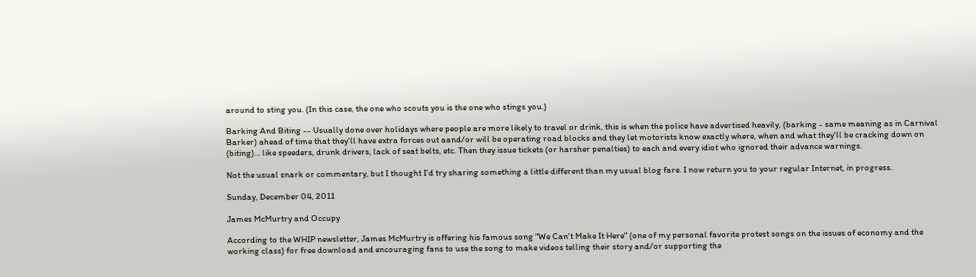around to sting you. (In this case, the one who scouts you is the one who stings you.)

Barking And Biting -- Usually done over holidays where people are more likely to travel or drink, this is when the police have advertised heavily, (barking - same meaning as in Carnival Barker) ahead of time that they'll have extra forces out aand/or will be operating road blocks and they let motorists know exactly where, when and what they'll be cracking down on (biting)... like speeders, drunk drivers, lack of seat belts, etc. Then they issue tickets (or harsher penalties) to each and every idiot who ignored their advance warnings.

Not the usual snark or commentary, but I thought I'd try sharing something a little different than my usual blog fare. I now return you to your regular Internet, in progress.

Sunday, December 04, 2011

James McMurtry and Occupy

According to the WHIP newsletter, James McMurtry is offering his famous song "We Can't Make It Here" (one of my personal favorite protest songs on the issues of economy and the working class) for free download and encouraging fans to use the song to make videos telling their story and/or supporting the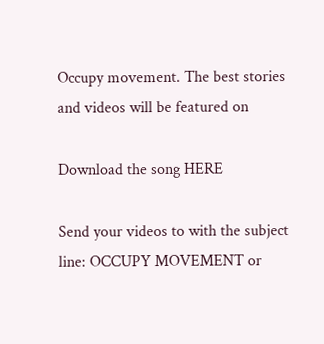Occupy movement. The best stories and videos will be featured on

Download the song HERE

Send your videos to with the subject line: OCCUPY MOVEMENT or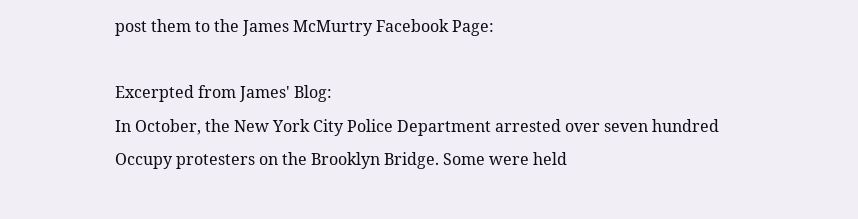post them to the James McMurtry Facebook Page:

Excerpted from James' Blog:
In October, the New York City Police Department arrested over seven hundred Occupy protesters on the Brooklyn Bridge. Some were held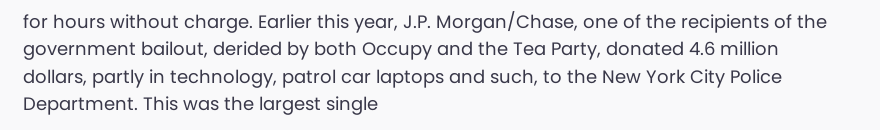for hours without charge. Earlier this year, J.P. Morgan/Chase, one of the recipients of the government bailout, derided by both Occupy and the Tea Party, donated 4.6 million dollars, partly in technology, patrol car laptops and such, to the New York City Police Department. This was the largest single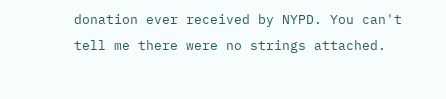donation ever received by NYPD. You can't tell me there were no strings attached.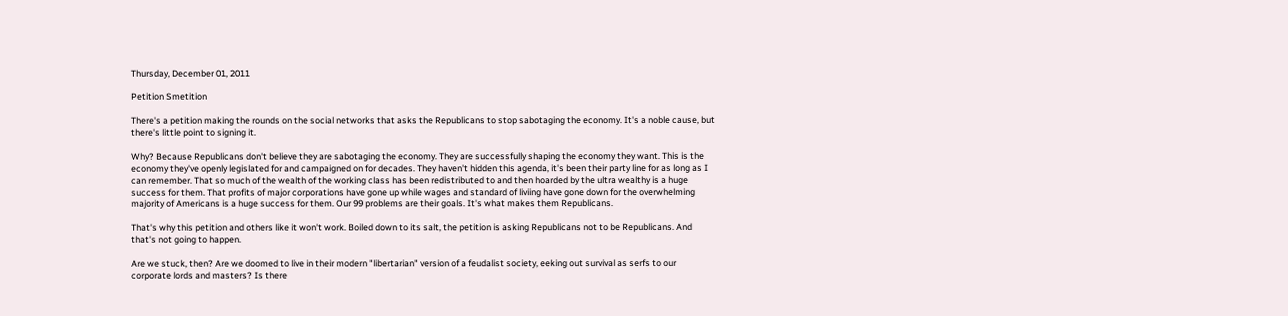Thursday, December 01, 2011

Petition Smetition

There's a petition making the rounds on the social networks that asks the Republicans to stop sabotaging the economy. It's a noble cause, but there's little point to signing it.

Why? Because Republicans don't believe they are sabotaging the economy. They are successfully shaping the economy they want. This is the economy they've openly legislated for and campaigned on for decades. They haven't hidden this agenda, it's been their party line for as long as I can remember. That so much of the wealth of the working class has been redistributed to and then hoarded by the ultra wealthy is a huge success for them. That profits of major corporations have gone up while wages and standard of liviing have gone down for the overwhelming majority of Americans is a huge success for them. Our 99 problems are their goals. It's what makes them Republicans.

That's why this petition and others like it won't work. Boiled down to its salt, the petition is asking Republicans not to be Republicans. And that's not going to happen.

Are we stuck, then? Are we doomed to live in their modern "libertarian" version of a feudalist society, eeking out survival as serfs to our corporate lords and masters? Is there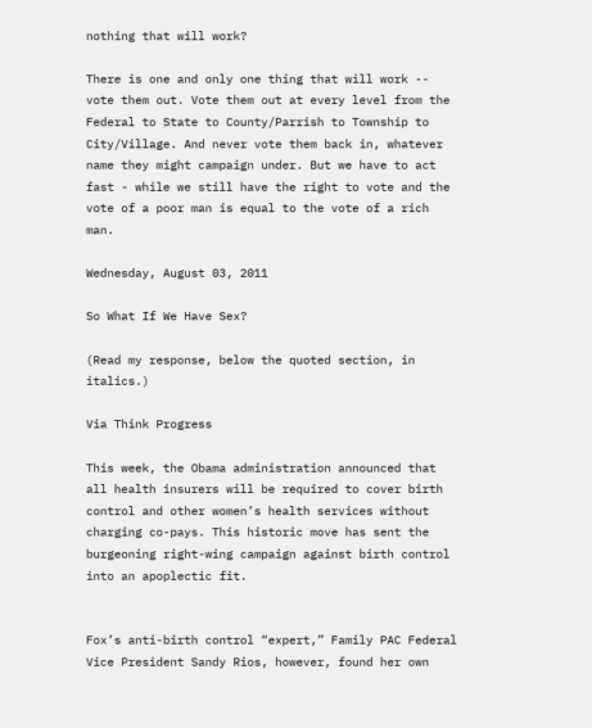nothing that will work?

There is one and only one thing that will work -- vote them out. Vote them out at every level from the Federal to State to County/Parrish to Township to City/Village. And never vote them back in, whatever name they might campaign under. But we have to act fast - while we still have the right to vote and the vote of a poor man is equal to the vote of a rich man.

Wednesday, August 03, 2011

So What If We Have Sex?

(Read my response, below the quoted section, in italics.)

Via Think Progress

This week, the Obama administration announced that all health insurers will be required to cover birth control and other women’s health services without charging co-pays. This historic move has sent the burgeoning right-wing campaign against birth control into an apoplectic fit.


Fox’s anti-birth control “expert,” Family PAC Federal Vice President Sandy Rios, however, found her own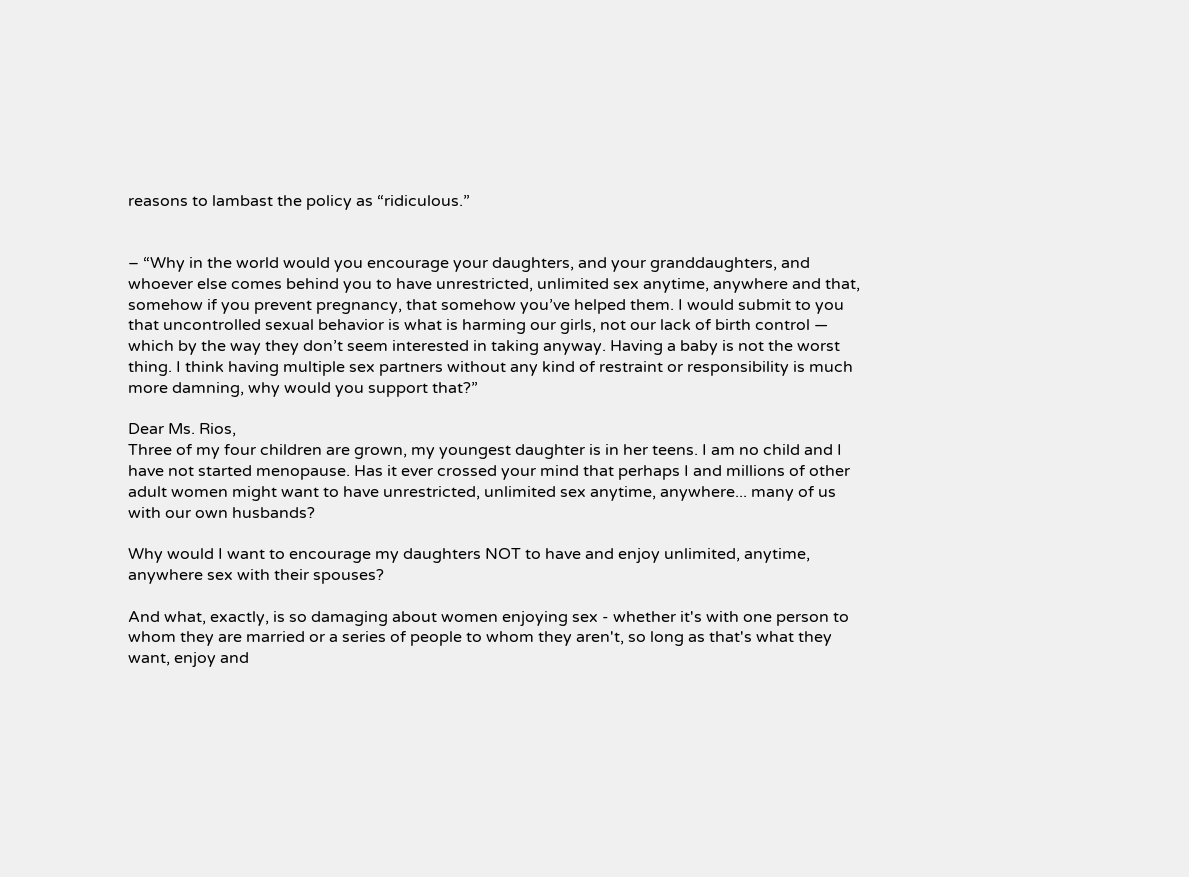reasons to lambast the policy as “ridiculous.”


– “Why in the world would you encourage your daughters, and your granddaughters, and whoever else comes behind you to have unrestricted, unlimited sex anytime, anywhere and that, somehow if you prevent pregnancy, that somehow you’ve helped them. I would submit to you that uncontrolled sexual behavior is what is harming our girls, not our lack of birth control — which by the way they don’t seem interested in taking anyway. Having a baby is not the worst thing. I think having multiple sex partners without any kind of restraint or responsibility is much more damning, why would you support that?”

Dear Ms. Rios,
Three of my four children are grown, my youngest daughter is in her teens. I am no child and I have not started menopause. Has it ever crossed your mind that perhaps I and millions of other adult women might want to have unrestricted, unlimited sex anytime, anywhere... many of us with our own husbands?

Why would I want to encourage my daughters NOT to have and enjoy unlimited, anytime, anywhere sex with their spouses?

And what, exactly, is so damaging about women enjoying sex - whether it's with one person to whom they are married or a series of people to whom they aren't, so long as that's what they want, enjoy and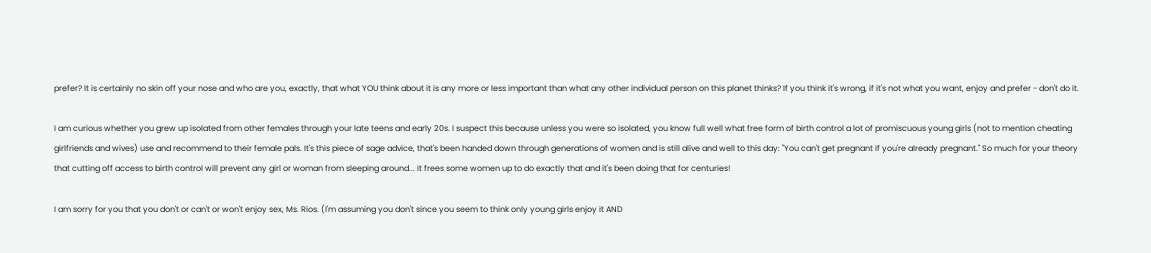prefer? It is certainly no skin off your nose and who are you, exactly, that what YOU think about it is any more or less important than what any other individual person on this planet thinks? If you think it's wrong, if it's not what you want, enjoy and prefer - don't do it.

I am curious whether you grew up isolated from other females through your late teens and early 20s. I suspect this because unless you were so isolated, you know full well what free form of birth control a lot of promiscuous young girls (not to mention cheating girlfriends and wives) use and recommend to their female pals. It's this piece of sage advice, that's been handed down through generations of women and is still alive and well to this day: "You can't get pregnant if you're already pregnant." So much for your theory that cutting off access to birth control will prevent any girl or woman from sleeping around... it frees some women up to do exactly that and it's been doing that for centuries!

I am sorry for you that you don't or can't or won't enjoy sex, Ms. Rios. (I'm assuming you don't since you seem to think only young girls enjoy it AND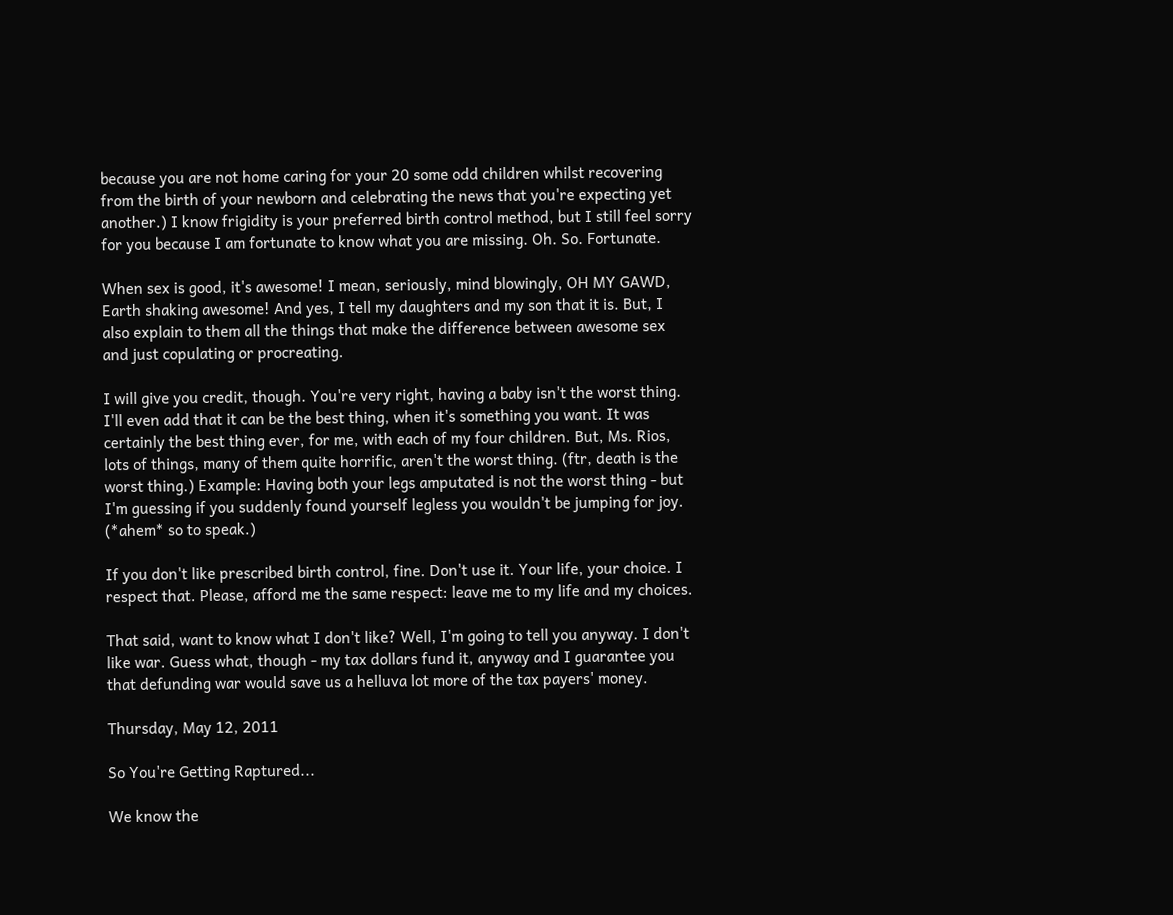because you are not home caring for your 20 some odd children whilst recovering from the birth of your newborn and celebrating the news that you're expecting yet another.) I know frigidity is your preferred birth control method, but I still feel sorry for you because I am fortunate to know what you are missing. Oh. So. Fortunate.

When sex is good, it's awesome! I mean, seriously, mind blowingly, OH MY GAWD, Earth shaking awesome! And yes, I tell my daughters and my son that it is. But, I also explain to them all the things that make the difference between awesome sex and just copulating or procreating.

I will give you credit, though. You're very right, having a baby isn't the worst thing. I'll even add that it can be the best thing, when it's something you want. It was certainly the best thing ever, for me, with each of my four children. But, Ms. Rios, lots of things, many of them quite horrific, aren't the worst thing. (ftr, death is the worst thing.) Example: Having both your legs amputated is not the worst thing - but I'm guessing if you suddenly found yourself legless you wouldn't be jumping for joy. (*ahem* so to speak.)

If you don't like prescribed birth control, fine. Don't use it. Your life, your choice. I respect that. Please, afford me the same respect: leave me to my life and my choices.

That said, want to know what I don't like? Well, I'm going to tell you anyway. I don't like war. Guess what, though - my tax dollars fund it, anyway and I guarantee you that defunding war would save us a helluva lot more of the tax payers' money.

Thursday, May 12, 2011

So You're Getting Raptured...

We know the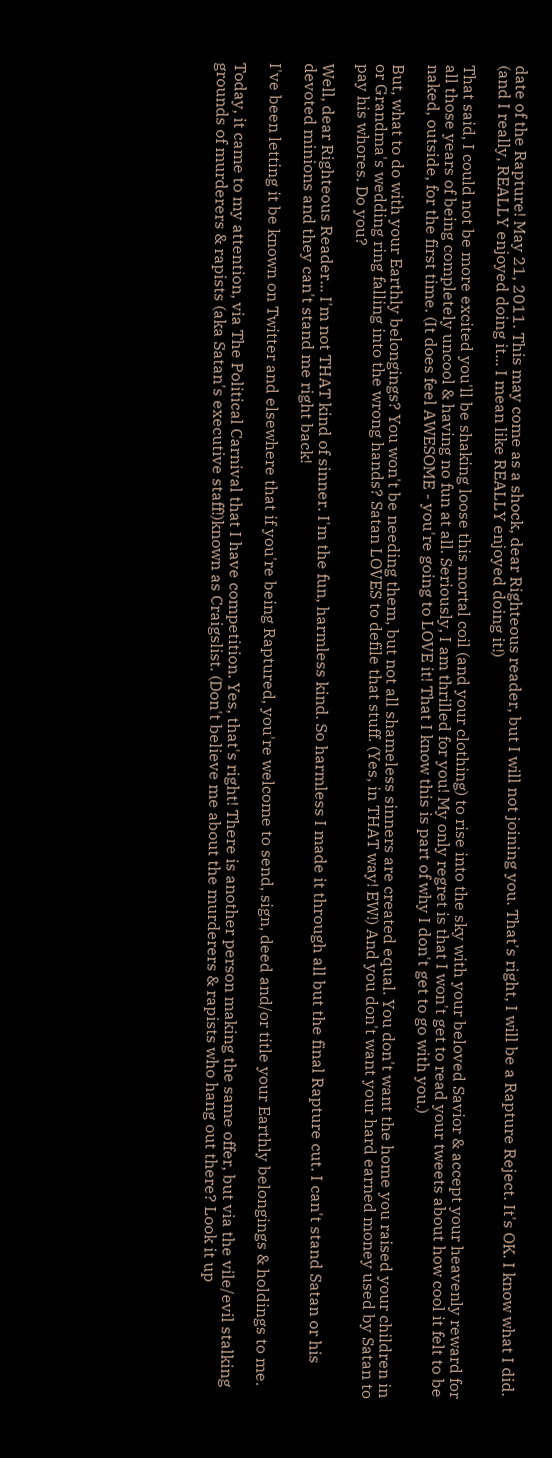date of the Rapture! May 21, 2011. This may come as a shock, dear Righteous reader, but I will not joining you. That's right, I will be a Rapture Reject. It's OK. I know what I did. (and I really, REALLY enjoyed doing it... I mean like REALLY enjoyed doing it!)

That said, I could not be more excited you'll be shaking loose this mortal coil (and your clothing) to rise into the sky with your beloved Savior & accept your heavenly reward for all those years of being completely uncool & having no fun at all. Seriously, I am thrilled for you! My only regret is that I won't get to read your tweets about how cool it felt to be naked, outside, for the first time. (It does feel AWESOME - you're going to LOVE it! That I know this is part of why I don't get to go with you.)

But, what to do with your Earthly belongings? You won't be needing them, but not all shameless sinners are created equal. You don't want the home you raised your children in or Grandma's wedding ring falling into the wrong hands? Satan LOVES to defile that stuff. (Yes, in THAT way! EW!) And you don't want your hard earned money used by Satan to pay his whores. Do you?

Well, dear Righteous Reader... I'm not THAT kind of sinner. I'm the fun, harmless kind. So harmless I made it through all but the final Rapture cut. I can't stand Satan or his devoted minions and they can't stand me right back!

I've been letting it be known on Twitter and elsewhere that if you're being Raptured, you're welcome to send, sign, deed and/or title your Earthly belongings & holdings to me.

Today, it came to my attention, via The Political Carnival that I have competition. Yes, that's right! There is another person making the same offer, but via the vile/evil stalking grounds of murderers & rapists (aka Satan's executive staff!)known as Craigslist. (Don't believe me about the murderers & rapists who hang out there? Look it up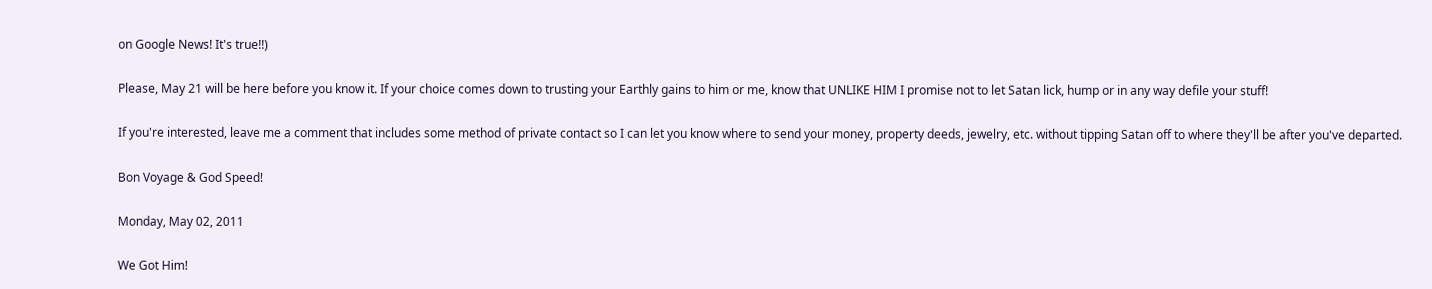on Google News! It's true!!)

Please, May 21 will be here before you know it. If your choice comes down to trusting your Earthly gains to him or me, know that UNLIKE HIM I promise not to let Satan lick, hump or in any way defile your stuff!

If you're interested, leave me a comment that includes some method of private contact so I can let you know where to send your money, property deeds, jewelry, etc. without tipping Satan off to where they'll be after you've departed.

Bon Voyage & God Speed!

Monday, May 02, 2011

We Got Him!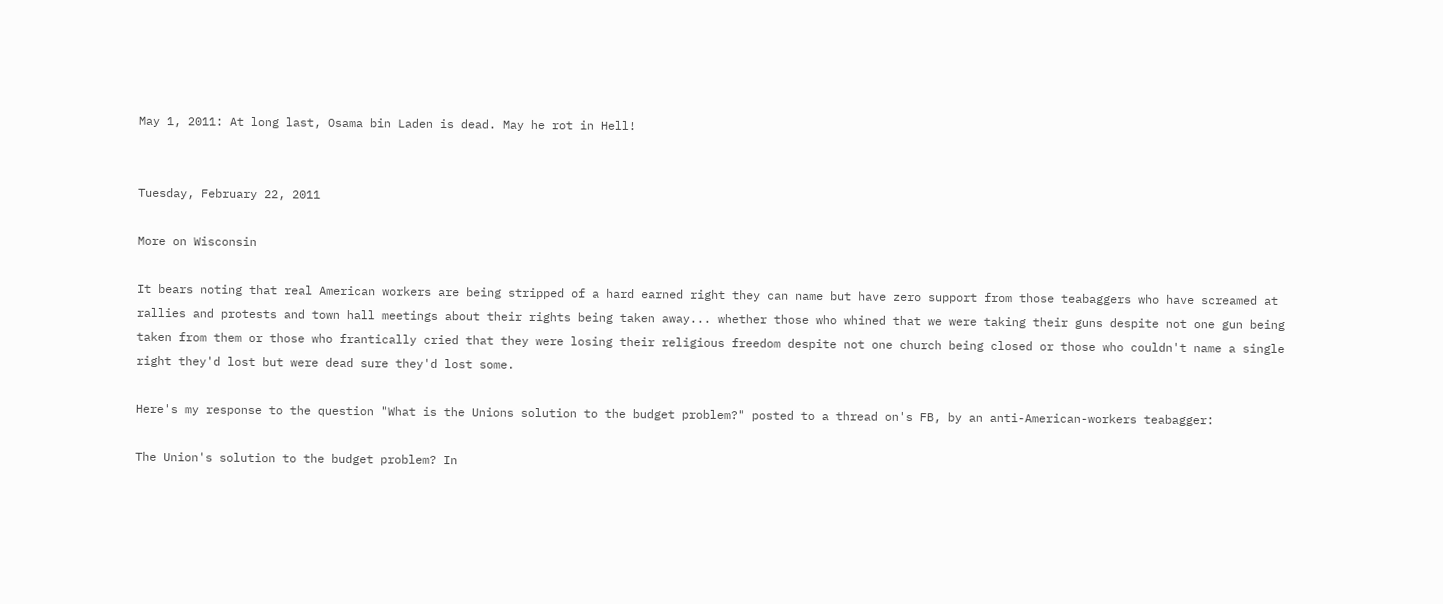May 1, 2011: At long last, Osama bin Laden is dead. May he rot in Hell!


Tuesday, February 22, 2011

More on Wisconsin

It bears noting that real American workers are being stripped of a hard earned right they can name but have zero support from those teabaggers who have screamed at rallies and protests and town hall meetings about their rights being taken away... whether those who whined that we were taking their guns despite not one gun being taken from them or those who frantically cried that they were losing their religious freedom despite not one church being closed or those who couldn't name a single right they'd lost but were dead sure they'd lost some.

Here's my response to the question "What is the Unions solution to the budget problem?" posted to a thread on's FB, by an anti-American-workers teabagger:

The Union's solution to the budget problem? In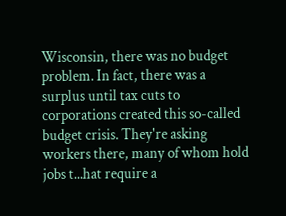Wisconsin, there was no budget problem. In fact, there was a surplus until tax cuts to corporations created this so-called budget crisis. They're asking workers there, many of whom hold jobs t...hat require a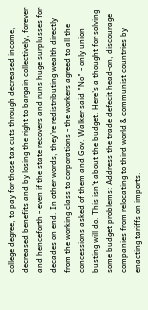college degree, to pay for those tax cuts through decreased income, decreased benefits and by losing the right to bargain collectively, forever and henceforth - even if the state recovers and runs huge surplusses for decades on end. In other words, they're redistributing wealth directly from the working class to corporations - the workers agreed to all the concessions asked of them and Gov. Walker said "No" - only union busting will do. This isn't about the budget. Here's a thought for solving some budget problems: Address the trade defecit head-on, discourage companies from relocating to third world & communist countries by enacting tariffs on imports.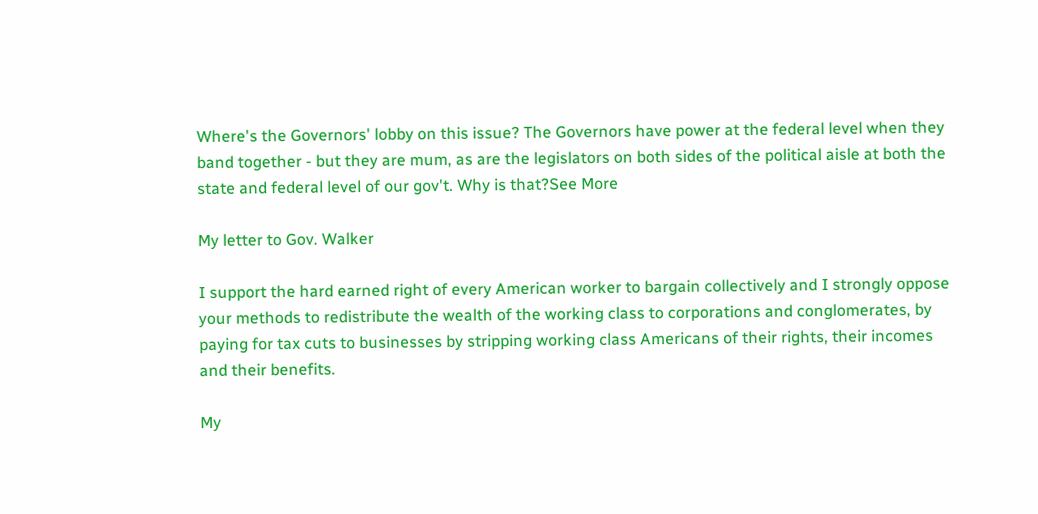Where's the Governors' lobby on this issue? The Governors have power at the federal level when they band together - but they are mum, as are the legislators on both sides of the political aisle at both the state and federal level of our gov't. Why is that?See More

My letter to Gov. Walker

I support the hard earned right of every American worker to bargain collectively and I strongly oppose your methods to redistribute the wealth of the working class to corporations and conglomerates, by paying for tax cuts to businesses by stripping working class Americans of their rights, their incomes and their benefits.

My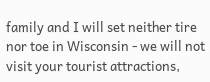family and I will set neither tire nor toe in Wisconsin - we will not visit your tourist attractions,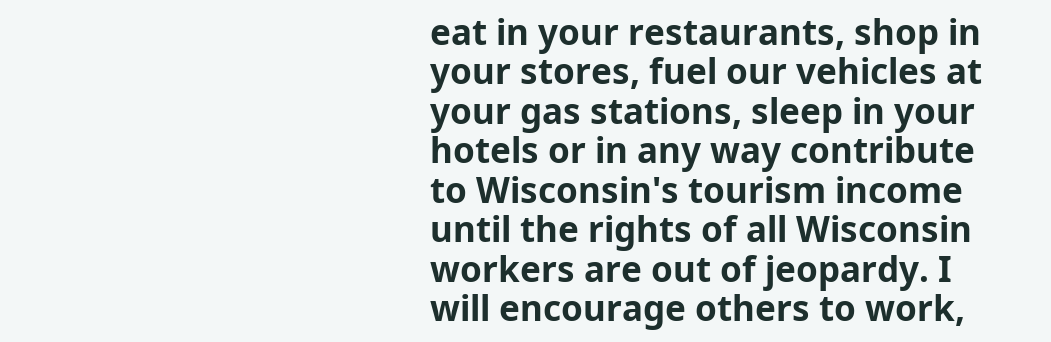eat in your restaurants, shop in your stores, fuel our vehicles at your gas stations, sleep in your hotels or in any way contribute to Wisconsin's tourism income until the rights of all Wisconsin workers are out of jeopardy. I will encourage others to work,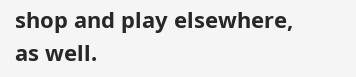shop and play elsewhere, as well.